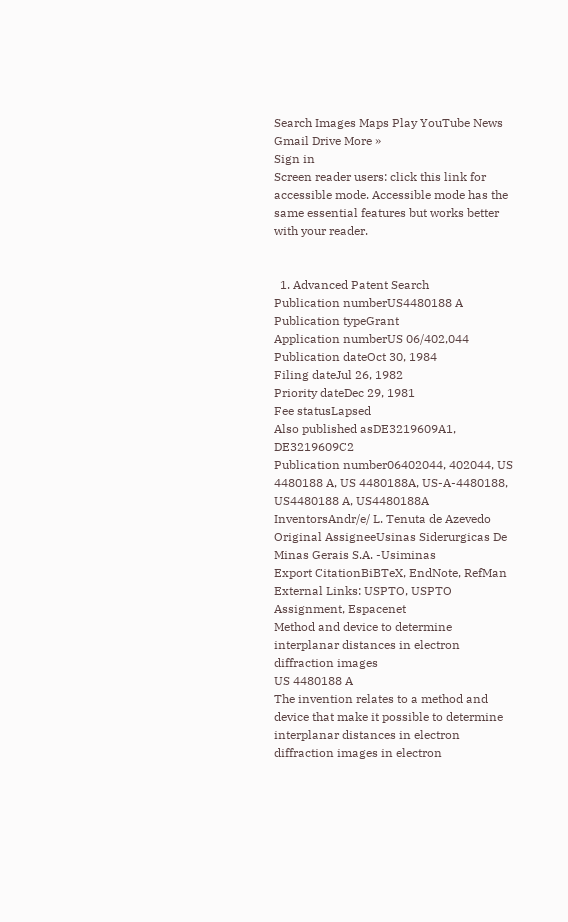Search Images Maps Play YouTube News Gmail Drive More »
Sign in
Screen reader users: click this link for accessible mode. Accessible mode has the same essential features but works better with your reader.


  1. Advanced Patent Search
Publication numberUS4480188 A
Publication typeGrant
Application numberUS 06/402,044
Publication dateOct 30, 1984
Filing dateJul 26, 1982
Priority dateDec 29, 1981
Fee statusLapsed
Also published asDE3219609A1, DE3219609C2
Publication number06402044, 402044, US 4480188 A, US 4480188A, US-A-4480188, US4480188 A, US4480188A
InventorsAndr/e/ L. Tenuta de Azevedo
Original AssigneeUsinas Siderurgicas De Minas Gerais S.A. -Usiminas
Export CitationBiBTeX, EndNote, RefMan
External Links: USPTO, USPTO Assignment, Espacenet
Method and device to determine interplanar distances in electron diffraction images
US 4480188 A
The invention relates to a method and device that make it possible to determine interplanar distances in electron diffraction images in electron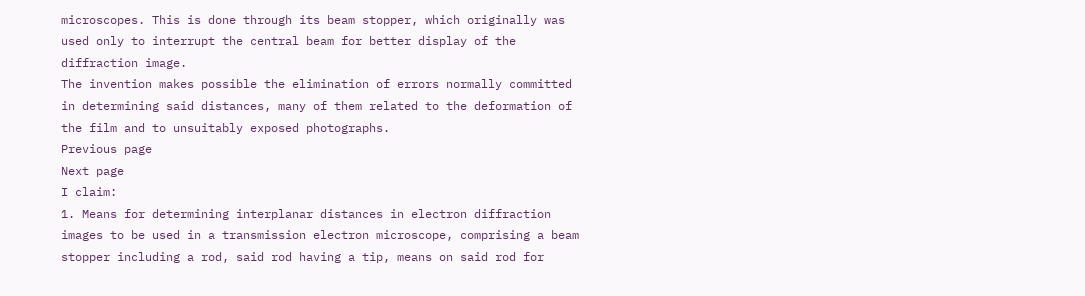microscopes. This is done through its beam stopper, which originally was used only to interrupt the central beam for better display of the diffraction image.
The invention makes possible the elimination of errors normally committed in determining said distances, many of them related to the deformation of the film and to unsuitably exposed photographs.
Previous page
Next page
I claim:
1. Means for determining interplanar distances in electron diffraction images to be used in a transmission electron microscope, comprising a beam stopper including a rod, said rod having a tip, means on said rod for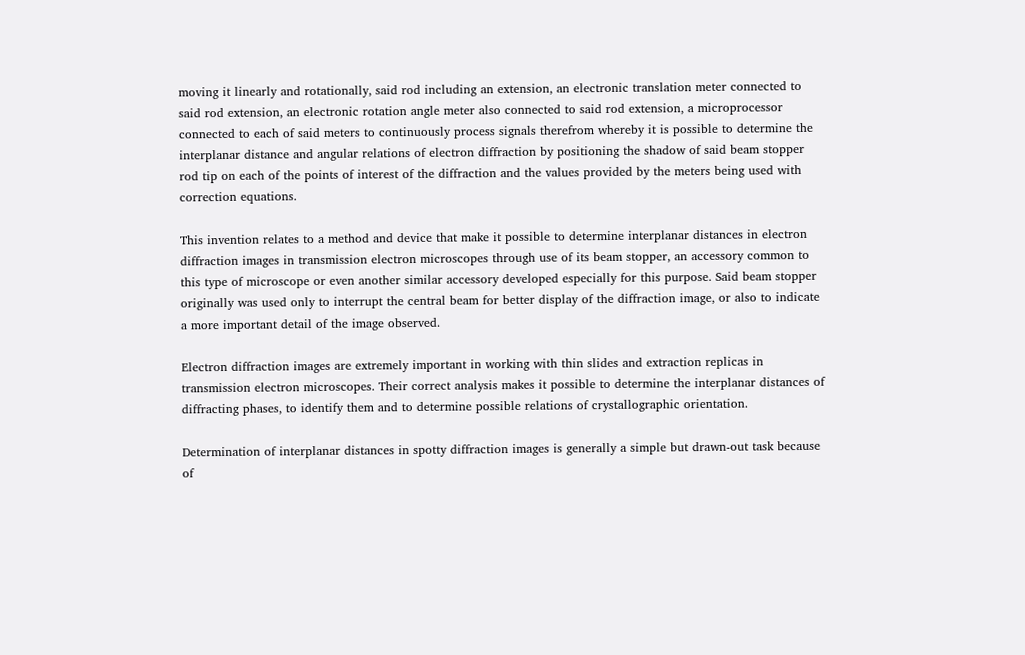moving it linearly and rotationally, said rod including an extension, an electronic translation meter connected to said rod extension, an electronic rotation angle meter also connected to said rod extension, a microprocessor connected to each of said meters to continuously process signals therefrom whereby it is possible to determine the interplanar distance and angular relations of electron diffraction by positioning the shadow of said beam stopper rod tip on each of the points of interest of the diffraction and the values provided by the meters being used with correction equations.

This invention relates to a method and device that make it possible to determine interplanar distances in electron diffraction images in transmission electron microscopes through use of its beam stopper, an accessory common to this type of microscope or even another similar accessory developed especially for this purpose. Said beam stopper originally was used only to interrupt the central beam for better display of the diffraction image, or also to indicate a more important detail of the image observed.

Electron diffraction images are extremely important in working with thin slides and extraction replicas in transmission electron microscopes. Their correct analysis makes it possible to determine the interplanar distances of diffracting phases, to identify them and to determine possible relations of crystallographic orientation.

Determination of interplanar distances in spotty diffraction images is generally a simple but drawn-out task because of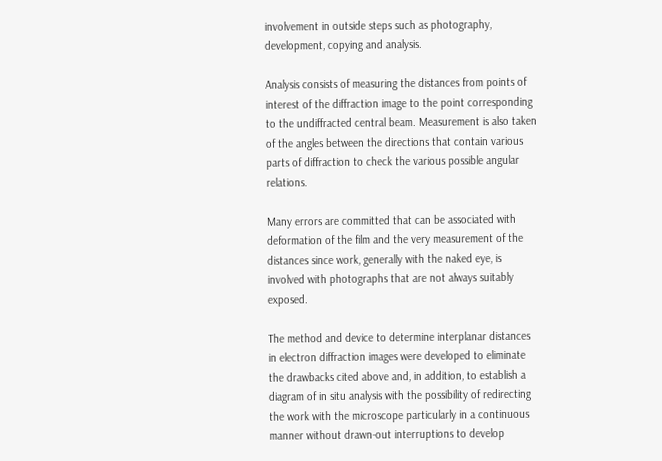involvement in outside steps such as photography, development, copying and analysis.

Analysis consists of measuring the distances from points of interest of the diffraction image to the point corresponding to the undiffracted central beam. Measurement is also taken of the angles between the directions that contain various parts of diffraction to check the various possible angular relations.

Many errors are committed that can be associated with deformation of the film and the very measurement of the distances since work, generally with the naked eye, is involved with photographs that are not always suitably exposed.

The method and device to determine interplanar distances in electron diffraction images were developed to eliminate the drawbacks cited above and, in addition, to establish a diagram of in situ analysis with the possibility of redirecting the work with the microscope particularly in a continuous manner without drawn-out interruptions to develop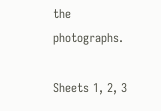the photographs.

Sheets 1, 2, 3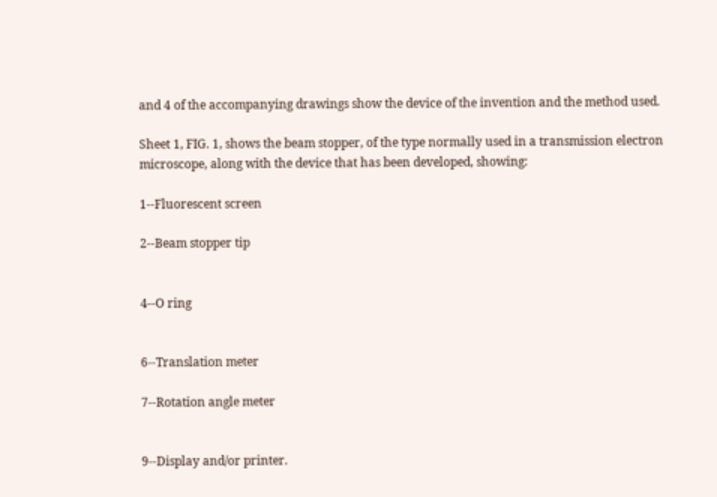and 4 of the accompanying drawings show the device of the invention and the method used.

Sheet 1, FIG. 1, shows the beam stopper, of the type normally used in a transmission electron microscope, along with the device that has been developed, showing:

1--Fluorescent screen

2--Beam stopper tip


4--O ring


6--Translation meter

7--Rotation angle meter


9--Display and/or printer.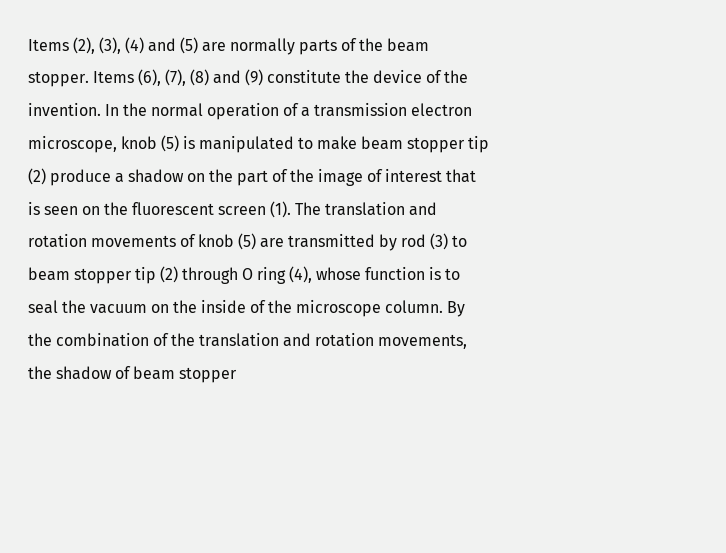Items (2), (3), (4) and (5) are normally parts of the beam stopper. Items (6), (7), (8) and (9) constitute the device of the invention. In the normal operation of a transmission electron microscope, knob (5) is manipulated to make beam stopper tip (2) produce a shadow on the part of the image of interest that is seen on the fluorescent screen (1). The translation and rotation movements of knob (5) are transmitted by rod (3) to beam stopper tip (2) through O ring (4), whose function is to seal the vacuum on the inside of the microscope column. By the combination of the translation and rotation movements, the shadow of beam stopper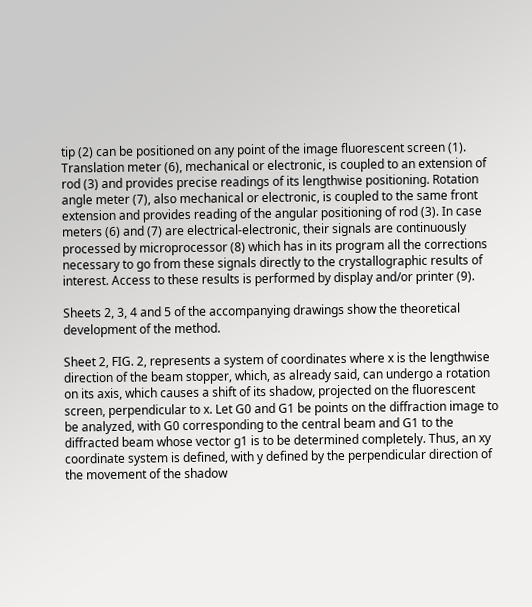tip (2) can be positioned on any point of the image fluorescent screen (1). Translation meter (6), mechanical or electronic, is coupled to an extension of rod (3) and provides precise readings of its lengthwise positioning. Rotation angle meter (7), also mechanical or electronic, is coupled to the same front extension and provides reading of the angular positioning of rod (3). In case meters (6) and (7) are electrical-electronic, their signals are continuously processed by microprocessor (8) which has in its program all the corrections necessary to go from these signals directly to the crystallographic results of interest. Access to these results is performed by display and/or printer (9).

Sheets 2, 3, 4 and 5 of the accompanying drawings show the theoretical development of the method.

Sheet 2, FIG. 2, represents a system of coordinates where x is the lengthwise direction of the beam stopper, which, as already said, can undergo a rotation on its axis, which causes a shift of its shadow, projected on the fluorescent screen, perpendicular to x. Let G0 and G1 be points on the diffraction image to be analyzed, with G0 corresponding to the central beam and G1 to the diffracted beam whose vector g1 is to be determined completely. Thus, an xy coordinate system is defined, with y defined by the perpendicular direction of the movement of the shadow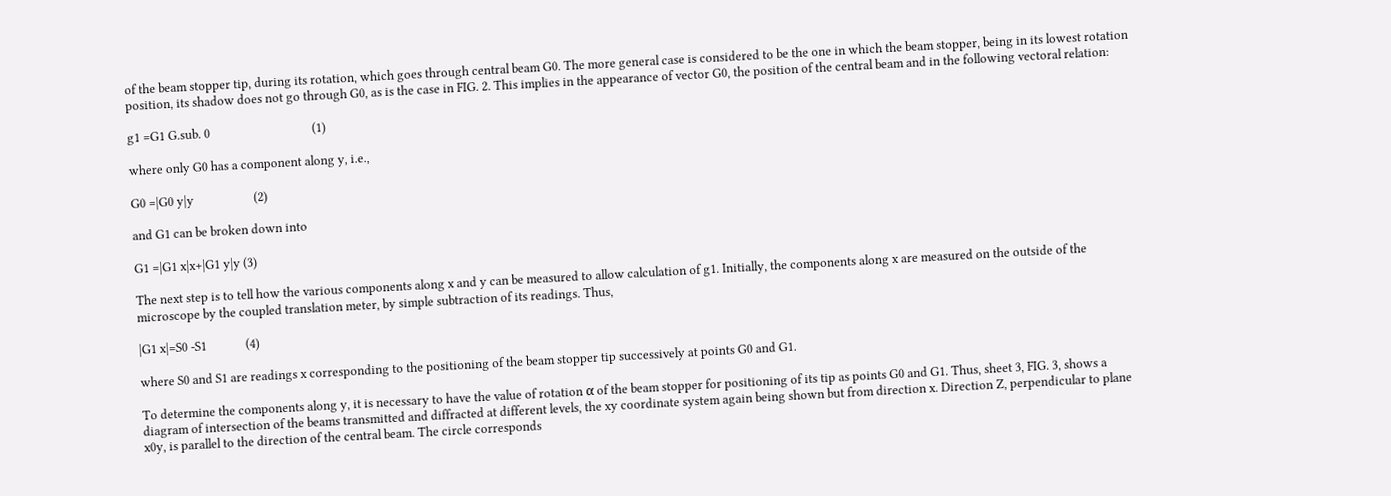of the beam stopper tip, during its rotation, which goes through central beam G0. The more general case is considered to be the one in which the beam stopper, being in its lowest rotation position, its shadow does not go through G0, as is the case in FIG. 2. This implies in the appearance of vector G0, the position of the central beam and in the following vectoral relation:

g1 =G1 G.sub. 0                                  (1)

where only G0 has a component along y, i.e.,

G0 =|G0 y|y                    (2)

and G1 can be broken down into

G1 =|G1 x|x+|G1 y|y (3)

The next step is to tell how the various components along x and y can be measured to allow calculation of g1. Initially, the components along x are measured on the outside of the microscope by the coupled translation meter, by simple subtraction of its readings. Thus,

|G1 x|=S0 -S1             (4)

where S0 and S1 are readings x corresponding to the positioning of the beam stopper tip successively at points G0 and G1.

To determine the components along y, it is necessary to have the value of rotation α of the beam stopper for positioning of its tip as points G0 and G1. Thus, sheet 3, FIG. 3, shows a diagram of intersection of the beams transmitted and diffracted at different levels, the xy coordinate system again being shown but from direction x. Direction Z, perpendicular to plane x0y, is parallel to the direction of the central beam. The circle corresponds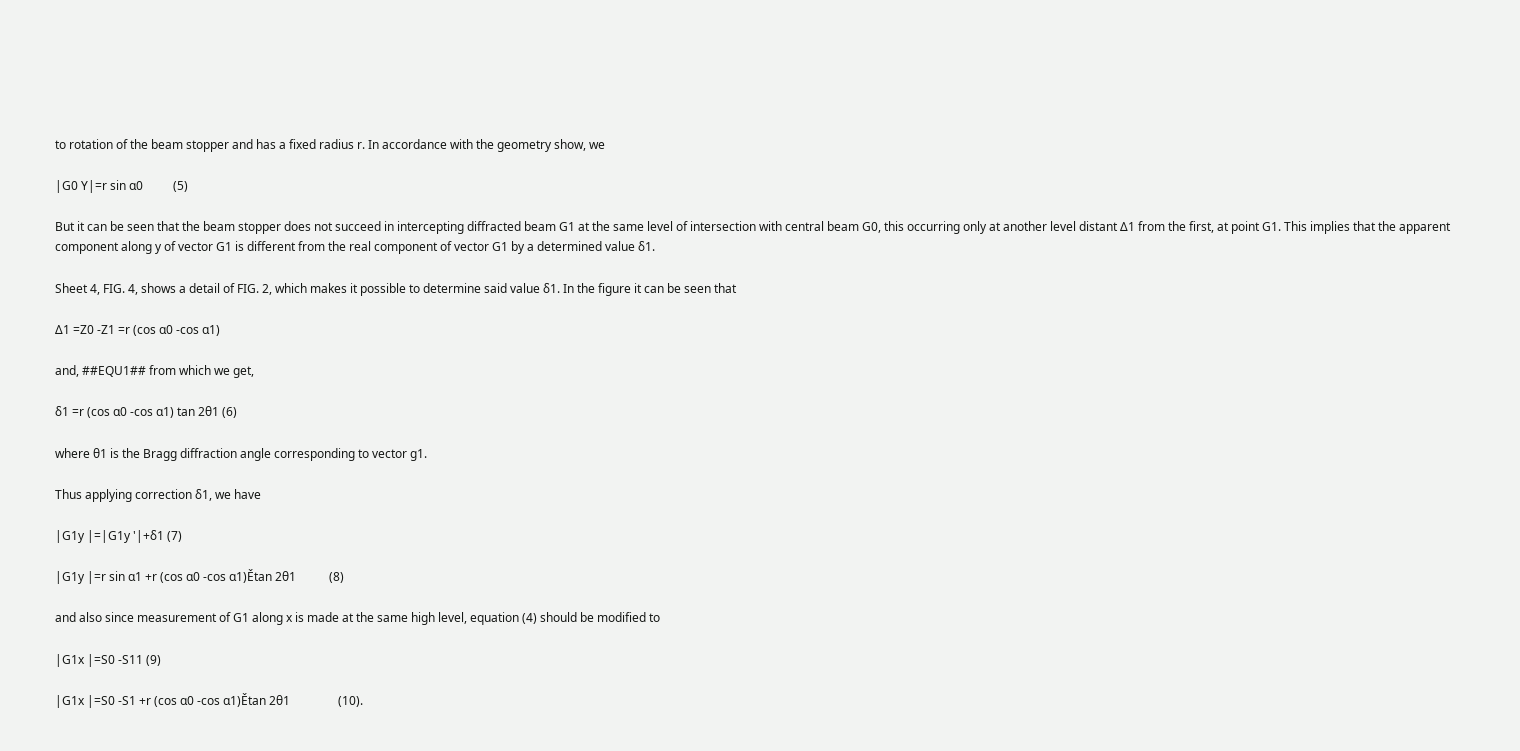to rotation of the beam stopper and has a fixed radius r. In accordance with the geometry show, we

|G0 Y|=r sin α0          (5)

But it can be seen that the beam stopper does not succeed in intercepting diffracted beam G1 at the same level of intersection with central beam G0, this occurring only at another level distant Δ1 from the first, at point G1. This implies that the apparent component along y of vector G1 is different from the real component of vector G1 by a determined value δ1.

Sheet 4, FIG. 4, shows a detail of FIG. 2, which makes it possible to determine said value δ1. In the figure it can be seen that

Δ1 =Z0 -Z1 =r (cos α0 -cos α1)

and, ##EQU1## from which we get,

δ1 =r (cos α0 -cos α1) tan 2θ1 (6)

where θ1 is the Bragg diffraction angle corresponding to vector g1.

Thus applying correction δ1, we have

|G1y |=|G1y '|+δ1 (7)

|G1y |=r sin α1 +r (cos α0 -cos α1)Ětan 2θ1           (8)

and also since measurement of G1 along x is made at the same high level, equation (4) should be modified to

|G1x |=S0 -S11 (9)

|G1x |=S0 -S1 +r (cos α0 -cos α1)Ětan 2θ1                (10).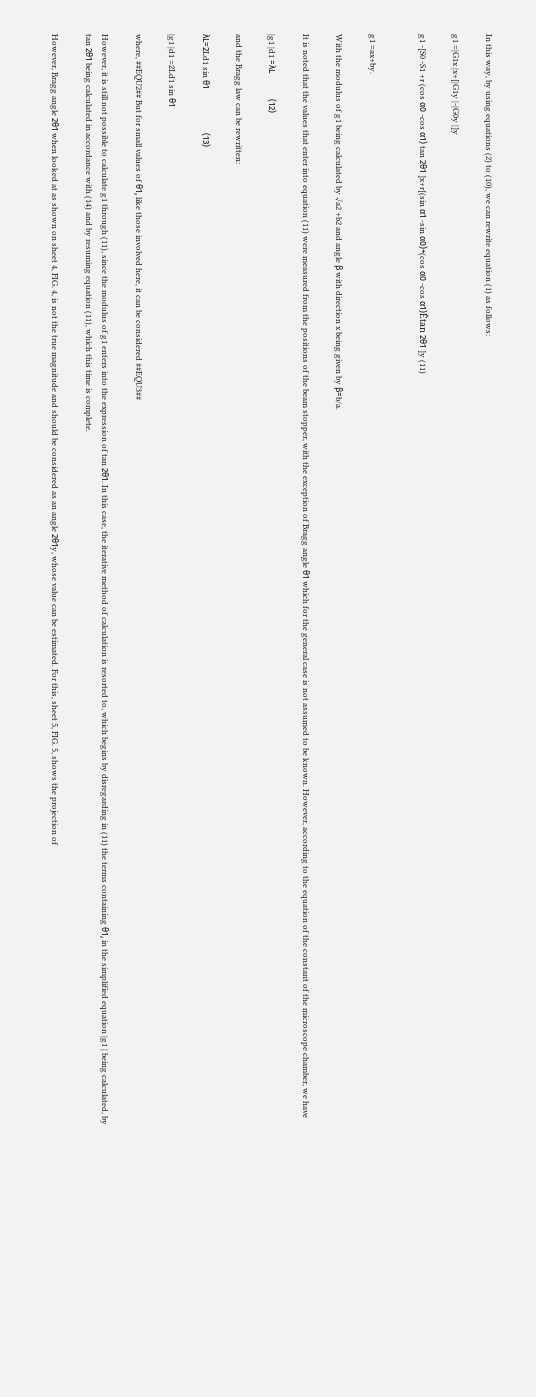In this way, by using equations (2) to (10), we can rewrite equation (1) as follows:

g1 =|G1x |x+[|G1y |-|G0y |]y

g1 -[S0 -S1 +r (cos α0 -cos α1) tan 2θ1 ]x+r[(sin α1 -sin α0)+(cos α0 -cos α1)Ětan 2θ1 ]y (11)


g1 =ax+by.

With the modulus of g1 being calculated by √a2 +b2 and angle β with direction x being given by β=b/a.

It is noted that the values that enter into equation (11) were measured from the positions of the beam stopper, with the exception of Bragg angle θ1 which for the general case is not assumed to be known. However, according to the equation of the constant of the microscope chamber, we have

|g1 |d1 =λL             (12)

and the Bragg law can be rewritten:

λL=2Ld1 sin θ1                      (13)

|g1 |d1 =2Ld1 sin θ1

where, ##EQU2## But for small values of θ1, like those involved here, it can be considered ##EQU3##

However, it is still not possible to calculate g1 through (11), since the modulus of g1 enters into the expression of tan 2θ1. In this case, the iterative method of calculation is resorted to, which begins by disregarding in (11) the terms containing θ1, in the simplified equation |g1 | being calculated, by tan 2θ1 being calculated in accordance with (14) and by resuming equation (11), which this time is complete.

However, Bragg angle 2θ1 when looked at as shown on sheet 4, FIG. 4, is not the true magnitude and should be considered as an angle 2θ1y, whose value can be estimated. For this, sheet 5, FIG. 5, shows the projection of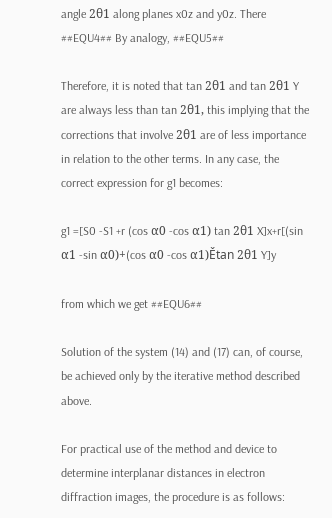angle 2θ1 along planes x0z and y0z. There ##EQU4## By analogy, ##EQU5##

Therefore, it is noted that tan 2θ1 and tan 2θ1 Y are always less than tan 2θ1, this implying that the corrections that involve 2θ1 are of less importance in relation to the other terms. In any case, the correct expression for g1 becomes:

g1 =[S0 -S1 +r (cos α0 -cos α1) tan 2θ1 X]x+r[(sin α1 -sin α0)+(cos α0 -cos α1)Ětan 2θ1 Y]y

from which we get ##EQU6##

Solution of the system (14) and (17) can, of course, be achieved only by the iterative method described above.

For practical use of the method and device to determine interplanar distances in electron diffraction images, the procedure is as follows: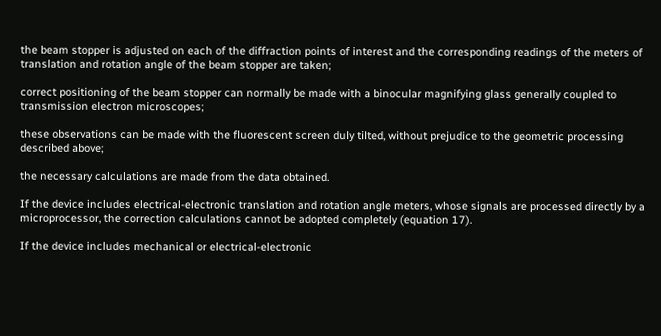the beam stopper is adjusted on each of the diffraction points of interest and the corresponding readings of the meters of translation and rotation angle of the beam stopper are taken;

correct positioning of the beam stopper can normally be made with a binocular magnifying glass generally coupled to transmission electron microscopes;

these observations can be made with the fluorescent screen duly tilted, without prejudice to the geometric processing described above;

the necessary calculations are made from the data obtained.

If the device includes electrical-electronic translation and rotation angle meters, whose signals are processed directly by a microprocessor, the correction calculations cannot be adopted completely (equation 17).

If the device includes mechanical or electrical-electronic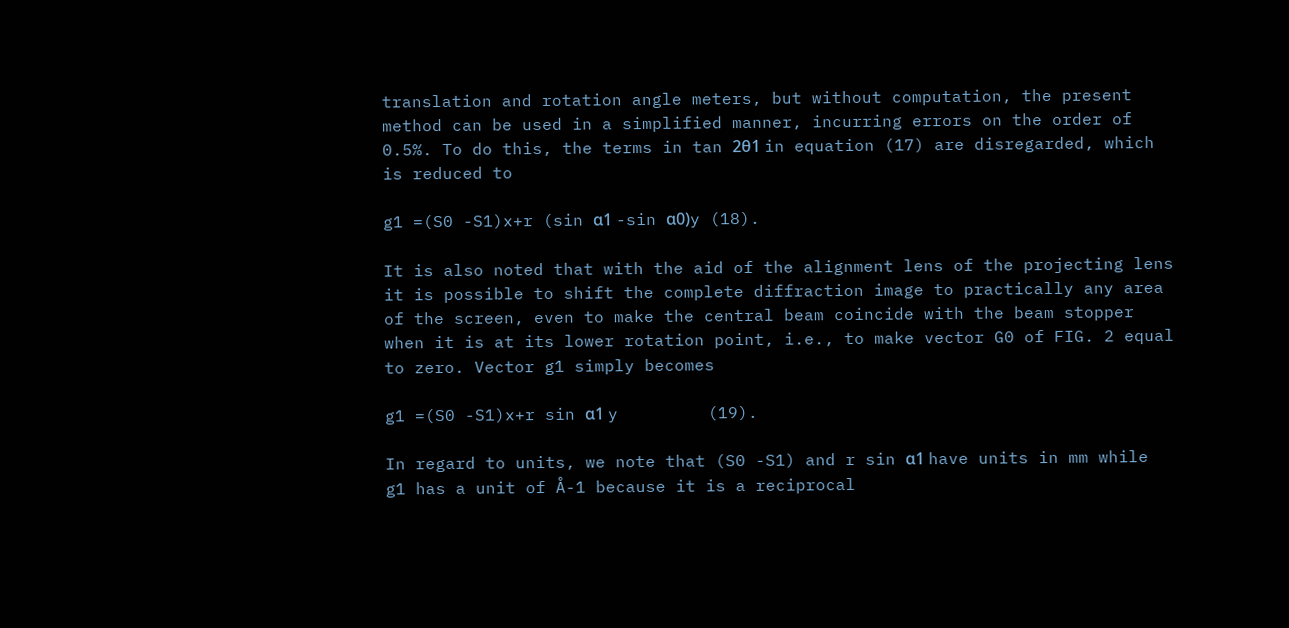translation and rotation angle meters, but without computation, the present method can be used in a simplified manner, incurring errors on the order of 0.5%. To do this, the terms in tan 2θ1 in equation (17) are disregarded, which is reduced to

g1 =(S0 -S1)x+r (sin α1 -sin α0)y (18).

It is also noted that with the aid of the alignment lens of the projecting lens it is possible to shift the complete diffraction image to practically any area of the screen, even to make the central beam coincide with the beam stopper when it is at its lower rotation point, i.e., to make vector G0 of FIG. 2 equal to zero. Vector g1 simply becomes

g1 =(S0 -S1)x+r sin α1 y         (19).

In regard to units, we note that (S0 -S1) and r sin α1 have units in mm while g1 has a unit of Å-1 because it is a reciprocal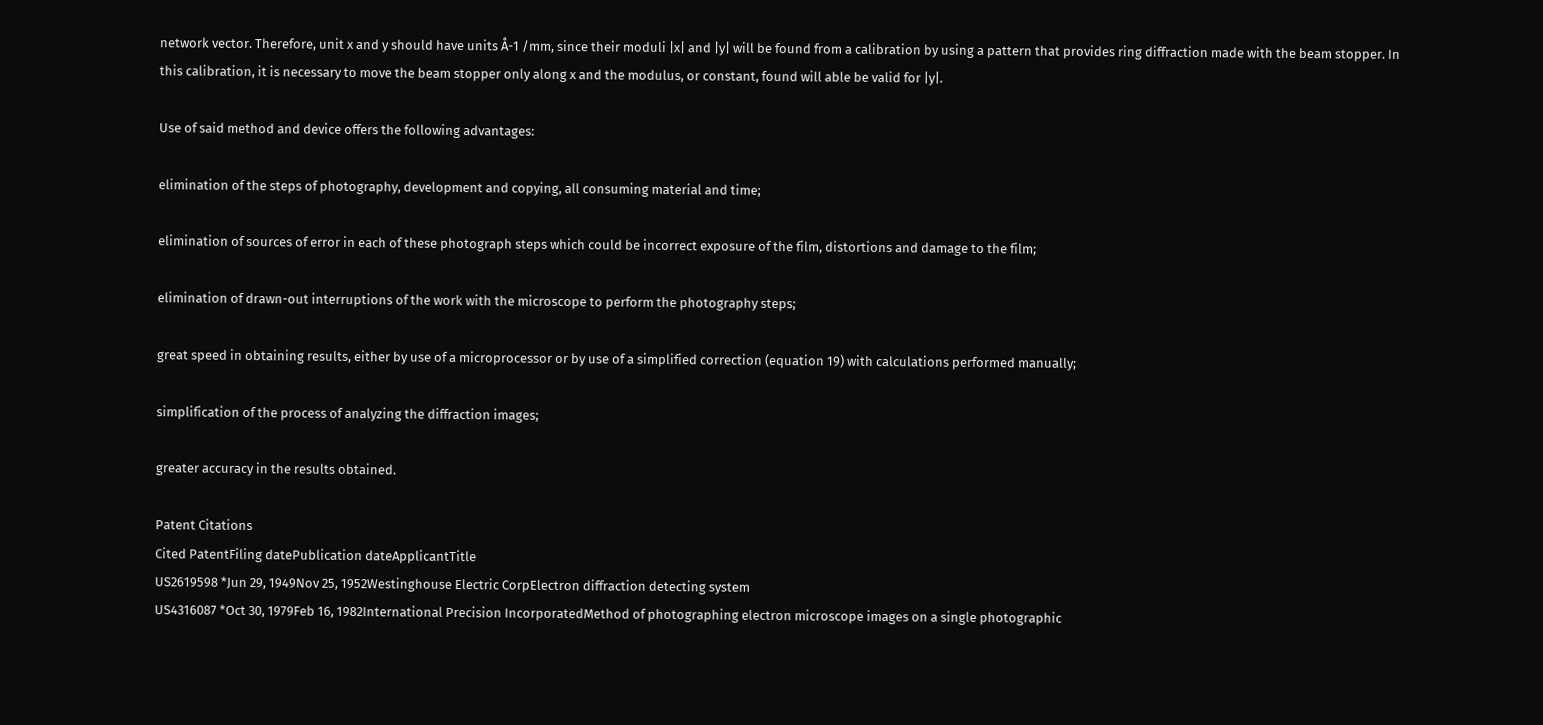network vector. Therefore, unit x and y should have units Å-1 /mm, since their moduli |x| and |y| will be found from a calibration by using a pattern that provides ring diffraction made with the beam stopper. In this calibration, it is necessary to move the beam stopper only along x and the modulus, or constant, found will able be valid for |y|.

Use of said method and device offers the following advantages:

elimination of the steps of photography, development and copying, all consuming material and time;

elimination of sources of error in each of these photograph steps which could be incorrect exposure of the film, distortions and damage to the film;

elimination of drawn-out interruptions of the work with the microscope to perform the photography steps;

great speed in obtaining results, either by use of a microprocessor or by use of a simplified correction (equation 19) with calculations performed manually;

simplification of the process of analyzing the diffraction images;

greater accuracy in the results obtained.

Patent Citations
Cited PatentFiling datePublication dateApplicantTitle
US2619598 *Jun 29, 1949Nov 25, 1952Westinghouse Electric CorpElectron diffraction detecting system
US4316087 *Oct 30, 1979Feb 16, 1982International Precision IncorporatedMethod of photographing electron microscope images on a single photographic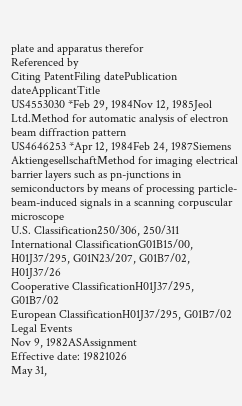plate and apparatus therefor
Referenced by
Citing PatentFiling datePublication dateApplicantTitle
US4553030 *Feb 29, 1984Nov 12, 1985Jeol Ltd.Method for automatic analysis of electron beam diffraction pattern
US4646253 *Apr 12, 1984Feb 24, 1987Siemens AktiengesellschaftMethod for imaging electrical barrier layers such as pn-junctions in semiconductors by means of processing particle-beam-induced signals in a scanning corpuscular microscope
U.S. Classification250/306, 250/311
International ClassificationG01B15/00, H01J37/295, G01N23/207, G01B7/02, H01J37/26
Cooperative ClassificationH01J37/295, G01B7/02
European ClassificationH01J37/295, G01B7/02
Legal Events
Nov 9, 1982ASAssignment
Effective date: 19821026
May 31,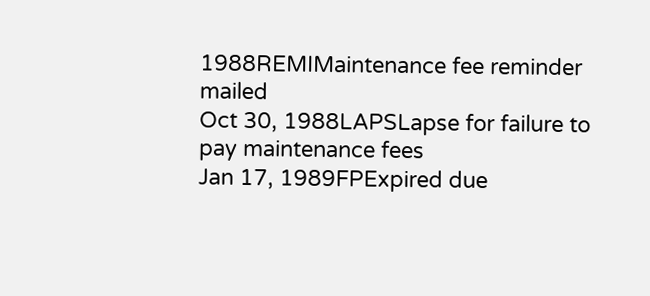1988REMIMaintenance fee reminder mailed
Oct 30, 1988LAPSLapse for failure to pay maintenance fees
Jan 17, 1989FPExpired due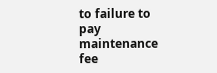to failure to pay maintenance fee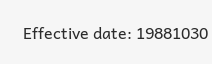Effective date: 19881030